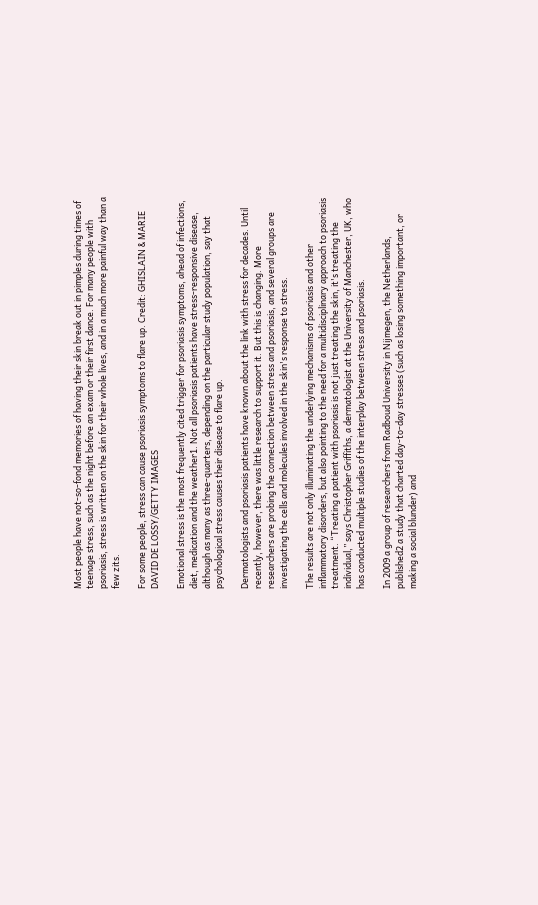Most people have not-so-fond memories of having their skin break out in pimples during times of teenage stress, such as the night before an exam or their first dance. For many people with psoriasis, stress is written on the skin for their whole lives, and in a much more painful way than a few zits.

For some people, stress can cause psoriasis symptoms to flare up. Credit: GHISLAIN & MARIE DAVID DE LOSSY/GETTY IMAGES

Emotional stress is the most frequently cited trigger for psoriasis symptoms, ahead of infections, diet, medication and the weather1. Not all psoriasis patients have stress-responsive disease, although as many as three-quarters, depending on the particular study population, say that psychological stress causes their disease to flare up.

Dermatologists and psoriasis patients have known about the link with stress for decades. Until recently, however, there was little research to support it. But this is changing. More researchers are probing the connection between stress and psoriasis, and several groups are investigating the cells and molecules involved in the skin's response to stress.

The results are not only illuminating the underlying mechanisms of psoriasis and other inflammatory disorders, but also pointing to the need for a multidisciplinary approach to psoriasis treatment. “Treating a patient with psoriasis is not just treating the skin, it's treating the individual,” says Christopher Griffiths, a dermatologist at the University of Manchester, UK, who has conducted multiple studies of the interplay between stress and psoriasis.

In 2009 a group of researchers from Radboud University in Nijmegen, the Netherlands, published2 a study that charted day-to-day stresses (such as losing something important, or making a social blunder) and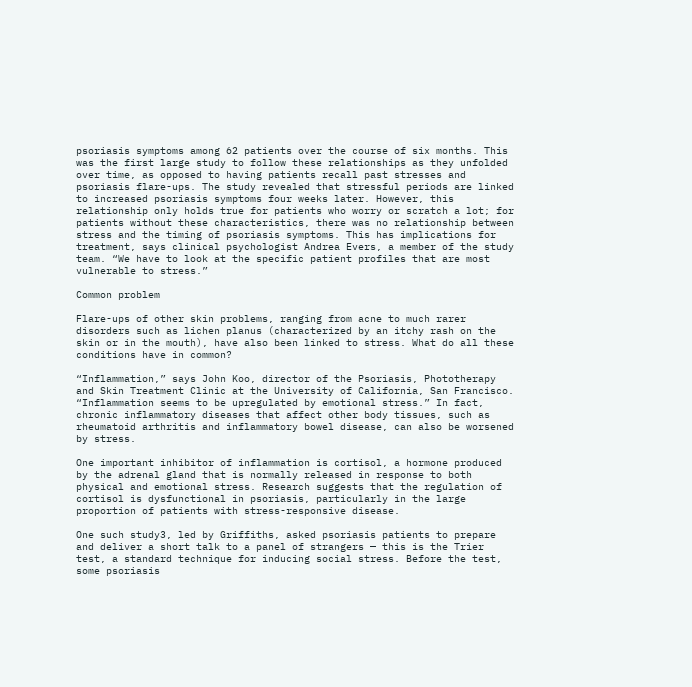psoriasis symptoms among 62 patients over the course of six months. This was the first large study to follow these relationships as they unfolded over time, as opposed to having patients recall past stresses and psoriasis flare-ups. The study revealed that stressful periods are linked to increased psoriasis symptoms four weeks later. However, this relationship only holds true for patients who worry or scratch a lot; for patients without these characteristics, there was no relationship between stress and the timing of psoriasis symptoms. This has implications for treatment, says clinical psychologist Andrea Evers, a member of the study team. “We have to look at the specific patient profiles that are most vulnerable to stress.”

Common problem

Flare-ups of other skin problems, ranging from acne to much rarer disorders such as lichen planus (characterized by an itchy rash on the skin or in the mouth), have also been linked to stress. What do all these conditions have in common?

“Inflammation,” says John Koo, director of the Psoriasis, Phototherapy and Skin Treatment Clinic at the University of California, San Francisco. “Inflammation seems to be upregulated by emotional stress.” In fact, chronic inflammatory diseases that affect other body tissues, such as rheumatoid arthritis and inflammatory bowel disease, can also be worsened by stress.

One important inhibitor of inflammation is cortisol, a hormone produced by the adrenal gland that is normally released in response to both physical and emotional stress. Research suggests that the regulation of cortisol is dysfunctional in psoriasis, particularly in the large proportion of patients with stress-responsive disease.

One such study3, led by Griffiths, asked psoriasis patients to prepare and deliver a short talk to a panel of strangers — this is the Trier test, a standard technique for inducing social stress. Before the test, some psoriasis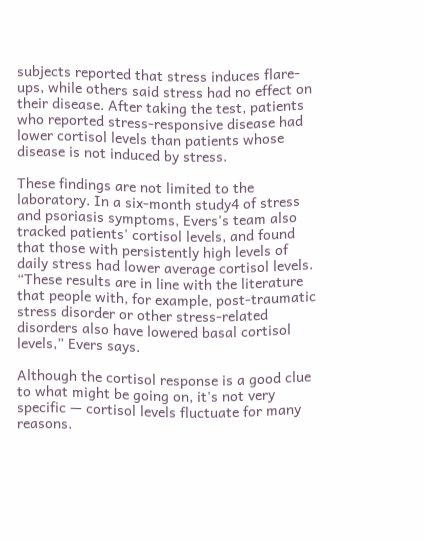subjects reported that stress induces flare-ups, while others said stress had no effect on their disease. After taking the test, patients who reported stress-responsive disease had lower cortisol levels than patients whose disease is not induced by stress.

These findings are not limited to the laboratory. In a six-month study4 of stress and psoriasis symptoms, Evers's team also tracked patients' cortisol levels, and found that those with persistently high levels of daily stress had lower average cortisol levels. “These results are in line with the literature that people with, for example, post-traumatic stress disorder or other stress-related disorders also have lowered basal cortisol levels,” Evers says.

Although the cortisol response is a good clue to what might be going on, it's not very specific — cortisol levels fluctuate for many reasons.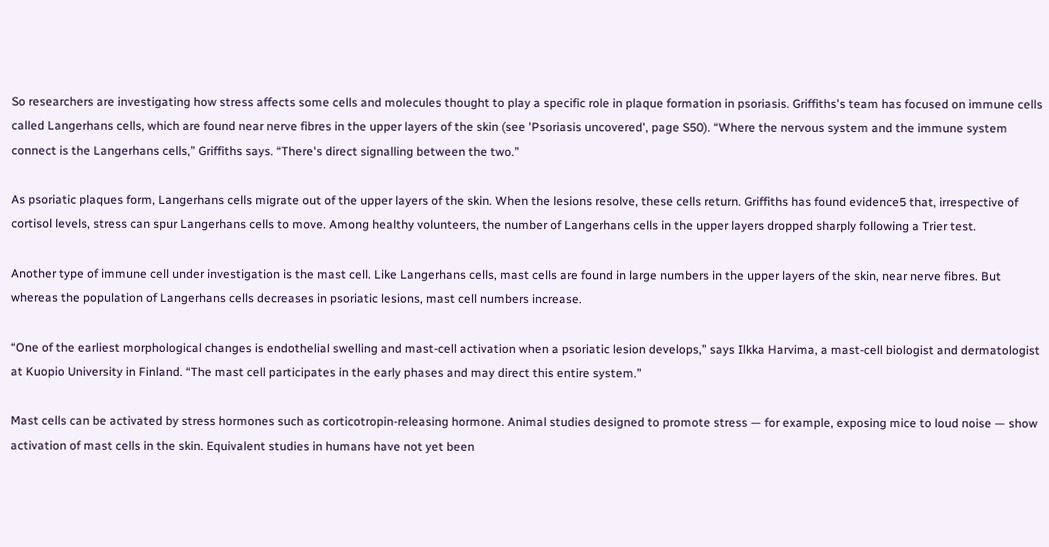So researchers are investigating how stress affects some cells and molecules thought to play a specific role in plaque formation in psoriasis. Griffiths's team has focused on immune cells called Langerhans cells, which are found near nerve fibres in the upper layers of the skin (see 'Psoriasis uncovered', page S50). “Where the nervous system and the immune system connect is the Langerhans cells,” Griffiths says. “There's direct signalling between the two.”

As psoriatic plaques form, Langerhans cells migrate out of the upper layers of the skin. When the lesions resolve, these cells return. Griffiths has found evidence5 that, irrespective of cortisol levels, stress can spur Langerhans cells to move. Among healthy volunteers, the number of Langerhans cells in the upper layers dropped sharply following a Trier test.

Another type of immune cell under investigation is the mast cell. Like Langerhans cells, mast cells are found in large numbers in the upper layers of the skin, near nerve fibres. But whereas the population of Langerhans cells decreases in psoriatic lesions, mast cell numbers increase.

“One of the earliest morphological changes is endothelial swelling and mast-cell activation when a psoriatic lesion develops,” says Ilkka Harvima, a mast-cell biologist and dermatologist at Kuopio University in Finland. “The mast cell participates in the early phases and may direct this entire system.”

Mast cells can be activated by stress hormones such as corticotropin-releasing hormone. Animal studies designed to promote stress — for example, exposing mice to loud noise — show activation of mast cells in the skin. Equivalent studies in humans have not yet been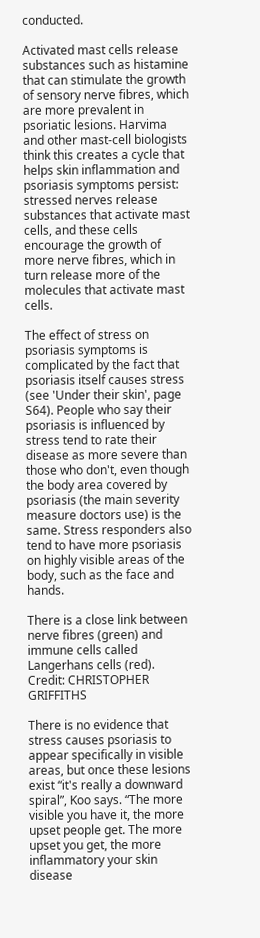conducted.

Activated mast cells release substances such as histamine that can stimulate the growth of sensory nerve fibres, which are more prevalent in psoriatic lesions. Harvima and other mast-cell biologists think this creates a cycle that helps skin inflammation and psoriasis symptoms persist: stressed nerves release substances that activate mast cells, and these cells encourage the growth of more nerve fibres, which in turn release more of the molecules that activate mast cells.

The effect of stress on psoriasis symptoms is complicated by the fact that psoriasis itself causes stress (see 'Under their skin', page S64). People who say their psoriasis is influenced by stress tend to rate their disease as more severe than those who don't, even though the body area covered by psoriasis (the main severity measure doctors use) is the same. Stress responders also tend to have more psoriasis on highly visible areas of the body, such as the face and hands.

There is a close link between nerve fibres (green) and immune cells called Langerhans cells (red). Credit: CHRISTOPHER GRIFFITHS

There is no evidence that stress causes psoriasis to appear specifically in visible areas, but once these lesions exist “it's really a downward spiral”, Koo says. “The more visible you have it, the more upset people get. The more upset you get, the more inflammatory your skin disease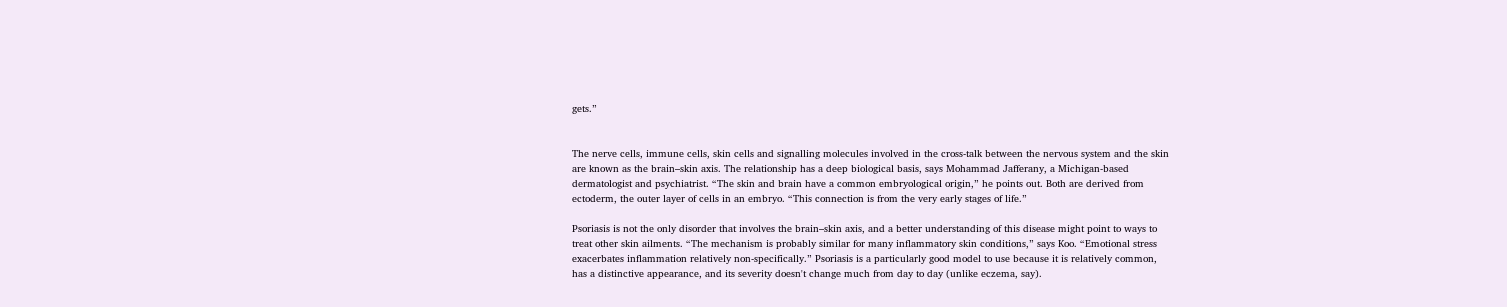gets.”


The nerve cells, immune cells, skin cells and signalling molecules involved in the cross-talk between the nervous system and the skin are known as the brain–skin axis. The relationship has a deep biological basis, says Mohammad Jafferany, a Michigan-based dermatologist and psychiatrist. “The skin and brain have a common embryological origin,” he points out. Both are derived from ectoderm, the outer layer of cells in an embryo. “This connection is from the very early stages of life.”

Psoriasis is not the only disorder that involves the brain–skin axis, and a better understanding of this disease might point to ways to treat other skin ailments. “The mechanism is probably similar for many inflammatory skin conditions,” says Koo. “Emotional stress exacerbates inflammation relatively non-specifically.” Psoriasis is a particularly good model to use because it is relatively common, has a distinctive appearance, and its severity doesn't change much from day to day (unlike eczema, say).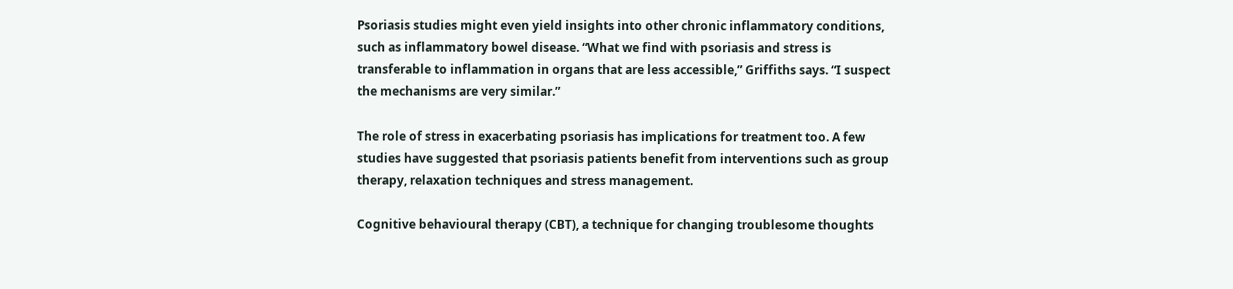Psoriasis studies might even yield insights into other chronic inflammatory conditions, such as inflammatory bowel disease. “What we find with psoriasis and stress is transferable to inflammation in organs that are less accessible,” Griffiths says. “I suspect the mechanisms are very similar.”

The role of stress in exacerbating psoriasis has implications for treatment too. A few studies have suggested that psoriasis patients benefit from interventions such as group therapy, relaxation techniques and stress management.

Cognitive behavioural therapy (CBT), a technique for changing troublesome thoughts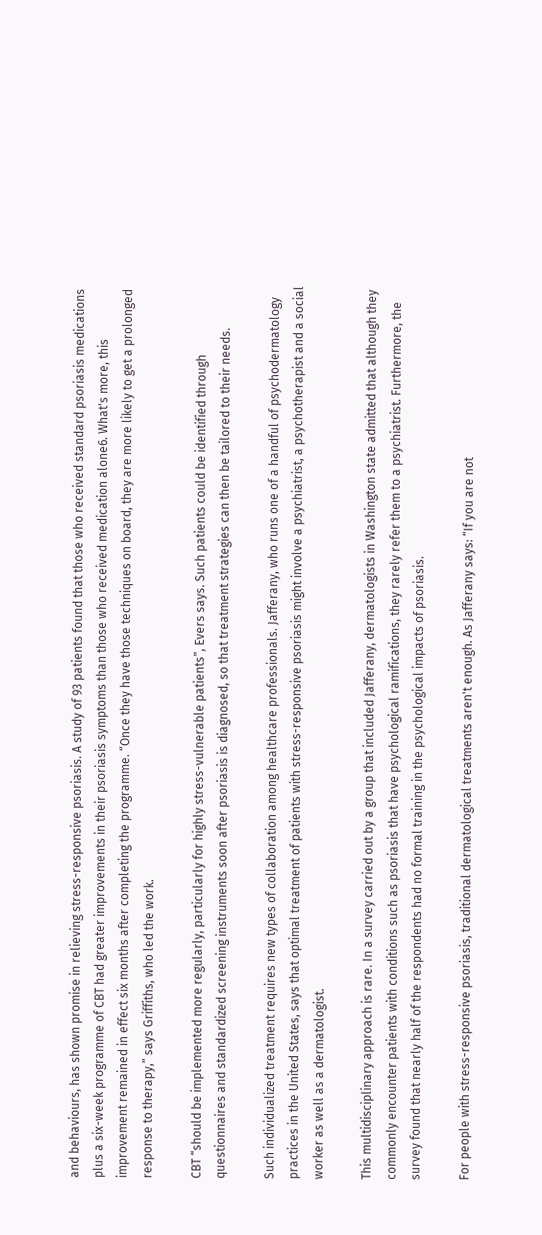and behaviours, has shown promise in relieving stress-responsive psoriasis. A study of 93 patients found that those who received standard psoriasis medications plus a six-week programme of CBT had greater improvements in their psoriasis symptoms than those who received medication alone6. What's more, this improvement remained in effect six months after completing the programme. “Once they have those techniques on board, they are more likely to get a prolonged response to therapy,” says Griffiths, who led the work.

CBT “should be implemented more regularly, particularly for highly stress-vulnerable patients”, Evers says. Such patients could be identified through questionnaires and standardized screening instruments soon after psoriasis is diagnosed, so that treatment strategies can then be tailored to their needs.

Such individualized treatment requires new types of collaboration among healthcare professionals. Jafferany, who runs one of a handful of psychodermatology practices in the United States, says that optimal treatment of patients with stress-responsive psoriasis might involve a psychiatrist, a psychotherapist and a social worker as well as a dermatologist.

This multidisciplinary approach is rare. In a survey carried out by a group that included Jafferany, dermatologists in Washington state admitted that although they commonly encounter patients with conditions such as psoriasis that have psychological ramifications, they rarely refer them to a psychiatrist. Furthermore, the survey found that nearly half of the respondents had no formal training in the psychological impacts of psoriasis.

For people with stress-responsive psoriasis, traditional dermatological treatments aren't enough. As Jafferany says: “If you are not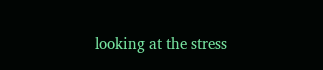looking at the stress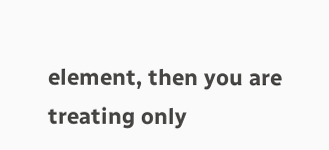element, then you are treating only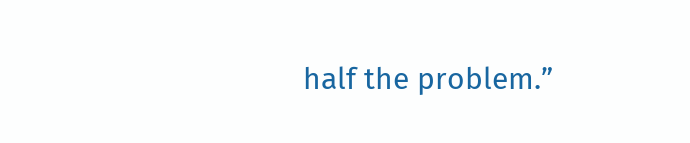half the problem.”